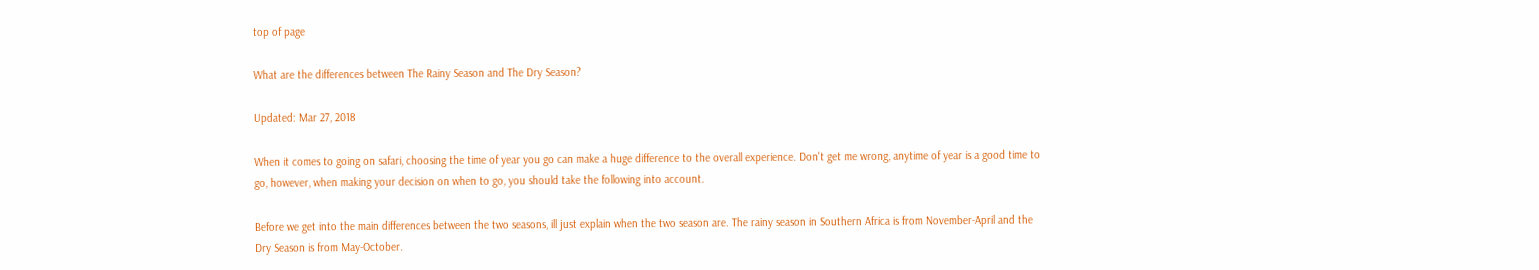top of page

What are the differences between The Rainy Season and The Dry Season?

Updated: Mar 27, 2018

When it comes to going on safari, choosing the time of year you go can make a huge difference to the overall experience. Don't get me wrong, anytime of year is a good time to go, however, when making your decision on when to go, you should take the following into account.

Before we get into the main differences between the two seasons, ill just explain when the two season are. The rainy season in Southern Africa is from November-April and the Dry Season is from May-October.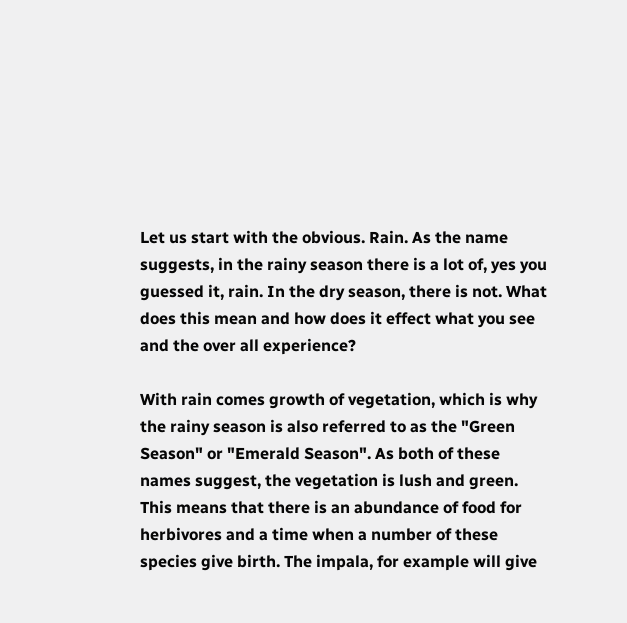Let us start with the obvious. Rain. As the name suggests, in the rainy season there is a lot of, yes you guessed it, rain. In the dry season, there is not. What does this mean and how does it effect what you see and the over all experience?

With rain comes growth of vegetation, which is why the rainy season is also referred to as the "Green Season" or "Emerald Season". As both of these names suggest, the vegetation is lush and green. This means that there is an abundance of food for herbivores and a time when a number of these species give birth. The impala, for example will give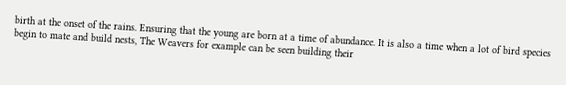birth at the onset of the rains. Ensuring that the young are born at a time of abundance. It is also a time when a lot of bird species begin to mate and build nests, The Weavers for example can be seen building their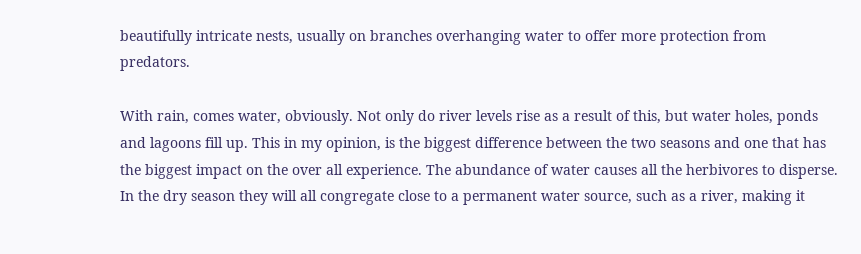beautifully intricate nests, usually on branches overhanging water to offer more protection from predators.

With rain, comes water, obviously. Not only do river levels rise as a result of this, but water holes, ponds and lagoons fill up. This in my opinion, is the biggest difference between the two seasons and one that has the biggest impact on the over all experience. The abundance of water causes all the herbivores to disperse. In the dry season they will all congregate close to a permanent water source, such as a river, making it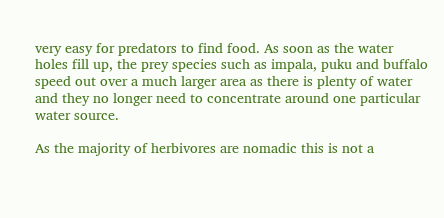very easy for predators to find food. As soon as the water holes fill up, the prey species such as impala, puku and buffalo speed out over a much larger area as there is plenty of water and they no longer need to concentrate around one particular water source.

As the majority of herbivores are nomadic this is not a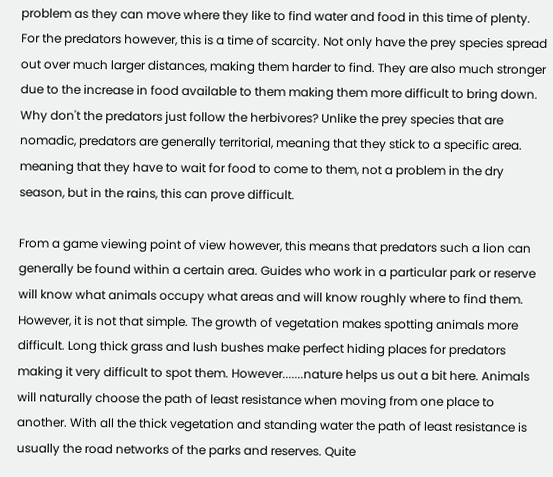problem as they can move where they like to find water and food in this time of plenty. For the predators however, this is a time of scarcity. Not only have the prey species spread out over much larger distances, making them harder to find. They are also much stronger due to the increase in food available to them making them more difficult to bring down. Why don't the predators just follow the herbivores? Unlike the prey species that are nomadic, predators are generally territorial, meaning that they stick to a specific area. meaning that they have to wait for food to come to them, not a problem in the dry season, but in the rains, this can prove difficult.

From a game viewing point of view however, this means that predators such a lion can generally be found within a certain area. Guides who work in a particular park or reserve will know what animals occupy what areas and will know roughly where to find them. However, it is not that simple. The growth of vegetation makes spotting animals more difficult. Long thick grass and lush bushes make perfect hiding places for predators making it very difficult to spot them. However.......nature helps us out a bit here. Animals will naturally choose the path of least resistance when moving from one place to another. With all the thick vegetation and standing water the path of least resistance is usually the road networks of the parks and reserves. Quite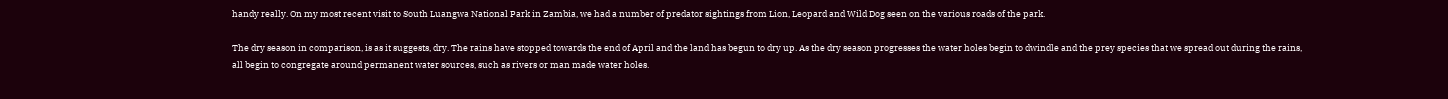handy really. On my most recent visit to South Luangwa National Park in Zambia, we had a number of predator sightings from Lion, Leopard and Wild Dog seen on the various roads of the park.

The dry season in comparison, is as it suggests, dry. The rains have stopped towards the end of April and the land has begun to dry up. As the dry season progresses the water holes begin to dwindle and the prey species that we spread out during the rains, all begin to congregate around permanent water sources, such as rivers or man made water holes.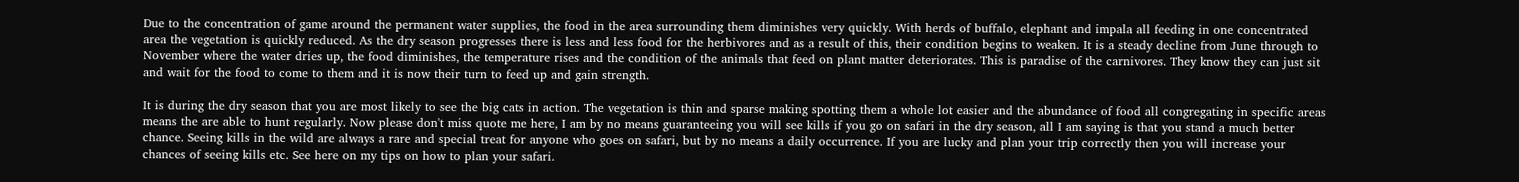Due to the concentration of game around the permanent water supplies, the food in the area surrounding them diminishes very quickly. With herds of buffalo, elephant and impala all feeding in one concentrated area the vegetation is quickly reduced. As the dry season progresses there is less and less food for the herbivores and as a result of this, their condition begins to weaken. It is a steady decline from June through to November where the water dries up, the food diminishes, the temperature rises and the condition of the animals that feed on plant matter deteriorates. This is paradise of the carnivores. They know they can just sit and wait for the food to come to them and it is now their turn to feed up and gain strength.

It is during the dry season that you are most likely to see the big cats in action. The vegetation is thin and sparse making spotting them a whole lot easier and the abundance of food all congregating in specific areas means the are able to hunt regularly. Now please don't miss quote me here, I am by no means guaranteeing you will see kills if you go on safari in the dry season, all I am saying is that you stand a much better chance. Seeing kills in the wild are always a rare and special treat for anyone who goes on safari, but by no means a daily occurrence. If you are lucky and plan your trip correctly then you will increase your chances of seeing kills etc. See here on my tips on how to plan your safari.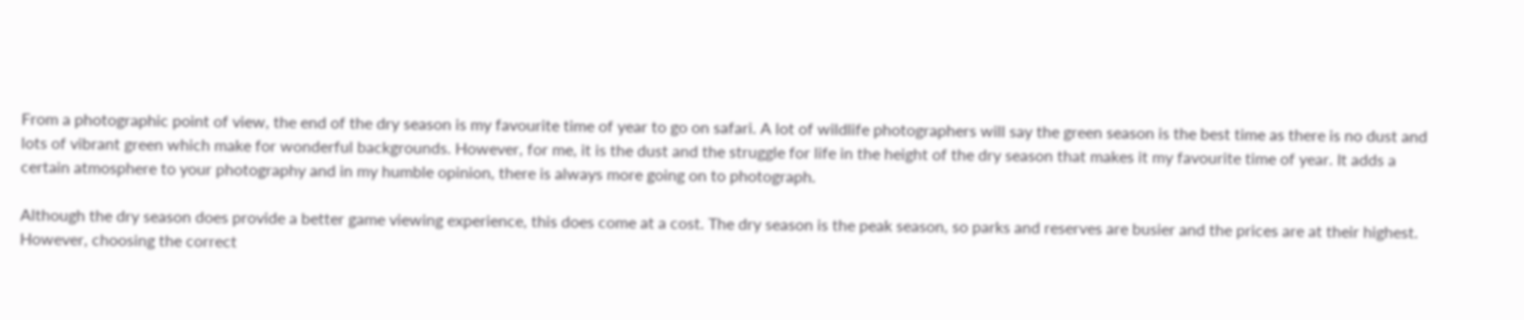From a photographic point of view, the end of the dry season is my favourite time of year to go on safari. A lot of wildlife photographers will say the green season is the best time as there is no dust and lots of vibrant green which make for wonderful backgrounds. However, for me, it is the dust and the struggle for life in the height of the dry season that makes it my favourite time of year. It adds a certain atmosphere to your photography and in my humble opinion, there is always more going on to photograph.

Although the dry season does provide a better game viewing experience, this does come at a cost. The dry season is the peak season, so parks and reserves are busier and the prices are at their highest. However, choosing the correct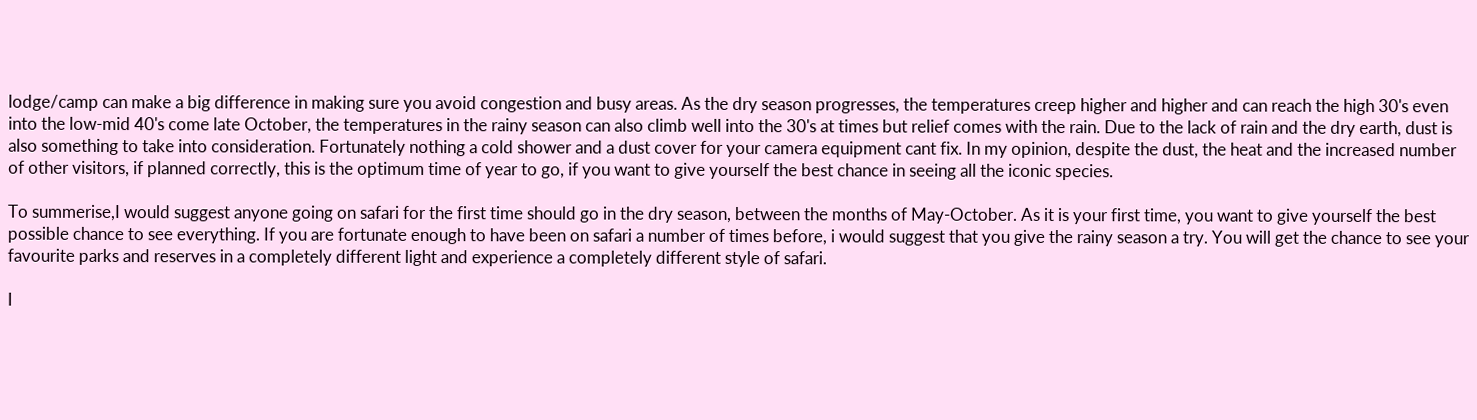lodge/camp can make a big difference in making sure you avoid congestion and busy areas. As the dry season progresses, the temperatures creep higher and higher and can reach the high 30's even into the low-mid 40's come late October, the temperatures in the rainy season can also climb well into the 30's at times but relief comes with the rain. Due to the lack of rain and the dry earth, dust is also something to take into consideration. Fortunately nothing a cold shower and a dust cover for your camera equipment cant fix. In my opinion, despite the dust, the heat and the increased number of other visitors, if planned correctly, this is the optimum time of year to go, if you want to give yourself the best chance in seeing all the iconic species.

To summerise,I would suggest anyone going on safari for the first time should go in the dry season, between the months of May-October. As it is your first time, you want to give yourself the best possible chance to see everything. If you are fortunate enough to have been on safari a number of times before, i would suggest that you give the rainy season a try. You will get the chance to see your favourite parks and reserves in a completely different light and experience a completely different style of safari.

I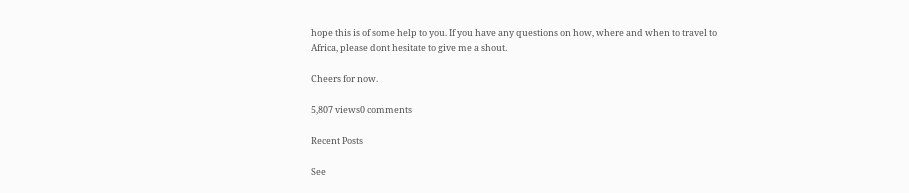hope this is of some help to you. If you have any questions on how, where and when to travel to Africa, please dont hesitate to give me a shout.

Cheers for now.

5,807 views0 comments

Recent Posts

See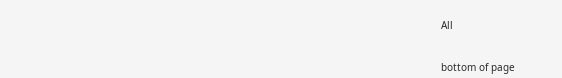All


bottom of page